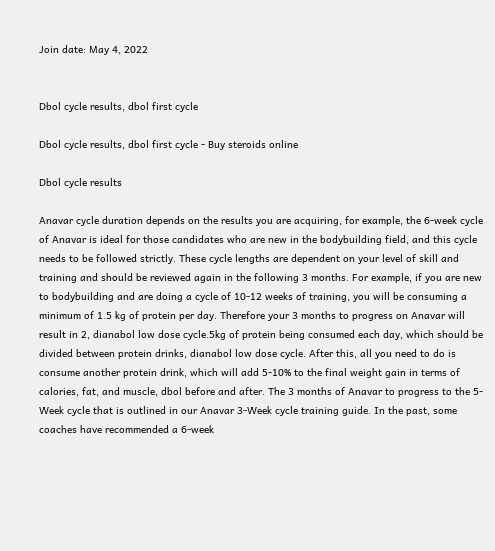Join date: May 4, 2022


Dbol cycle results, dbol first cycle

Dbol cycle results, dbol first cycle - Buy steroids online

Dbol cycle results

Anavar cycle duration depends on the results you are acquiring, for example, the 6-week cycle of Anavar is ideal for those candidates who are new in the bodybuilding field, and this cycle needs to be followed strictly. These cycle lengths are dependent on your level of skill and training and should be reviewed again in the following 3 months. For example, if you are new to bodybuilding and are doing a cycle of 10-12 weeks of training, you will be consuming a minimum of 1.5 kg of protein per day. Therefore your 3 months to progress on Anavar will result in 2, dianabol low dose cycle.5kg of protein being consumed each day, which should be divided between protein drinks, dianabol low dose cycle. After this, all you need to do is consume another protein drink, which will add 5-10% to the final weight gain in terms of calories, fat, and muscle, dbol before and after. The 3 months of Anavar to progress to the 5-Week cycle that is outlined in our Anavar 3-Week cycle training guide. In the past, some coaches have recommended a 6-week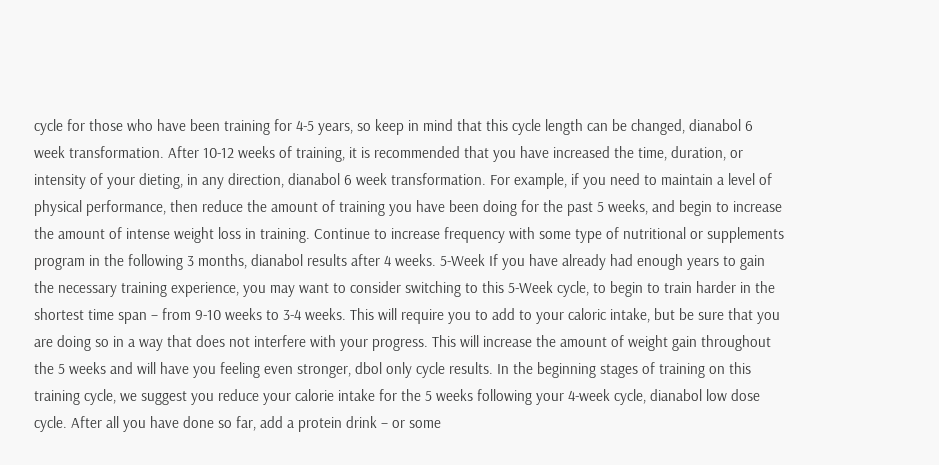cycle for those who have been training for 4-5 years, so keep in mind that this cycle length can be changed, dianabol 6 week transformation. After 10-12 weeks of training, it is recommended that you have increased the time, duration, or intensity of your dieting, in any direction, dianabol 6 week transformation. For example, if you need to maintain a level of physical performance, then reduce the amount of training you have been doing for the past 5 weeks, and begin to increase the amount of intense weight loss in training. Continue to increase frequency with some type of nutritional or supplements program in the following 3 months, dianabol results after 4 weeks. 5-Week If you have already had enough years to gain the necessary training experience, you may want to consider switching to this 5-Week cycle, to begin to train harder in the shortest time span – from 9-10 weeks to 3-4 weeks. This will require you to add to your caloric intake, but be sure that you are doing so in a way that does not interfere with your progress. This will increase the amount of weight gain throughout the 5 weeks and will have you feeling even stronger, dbol only cycle results. In the beginning stages of training on this training cycle, we suggest you reduce your calorie intake for the 5 weeks following your 4-week cycle, dianabol low dose cycle. After all you have done so far, add a protein drink – or some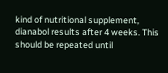kind of nutritional supplement, dianabol results after 4 weeks. This should be repeated until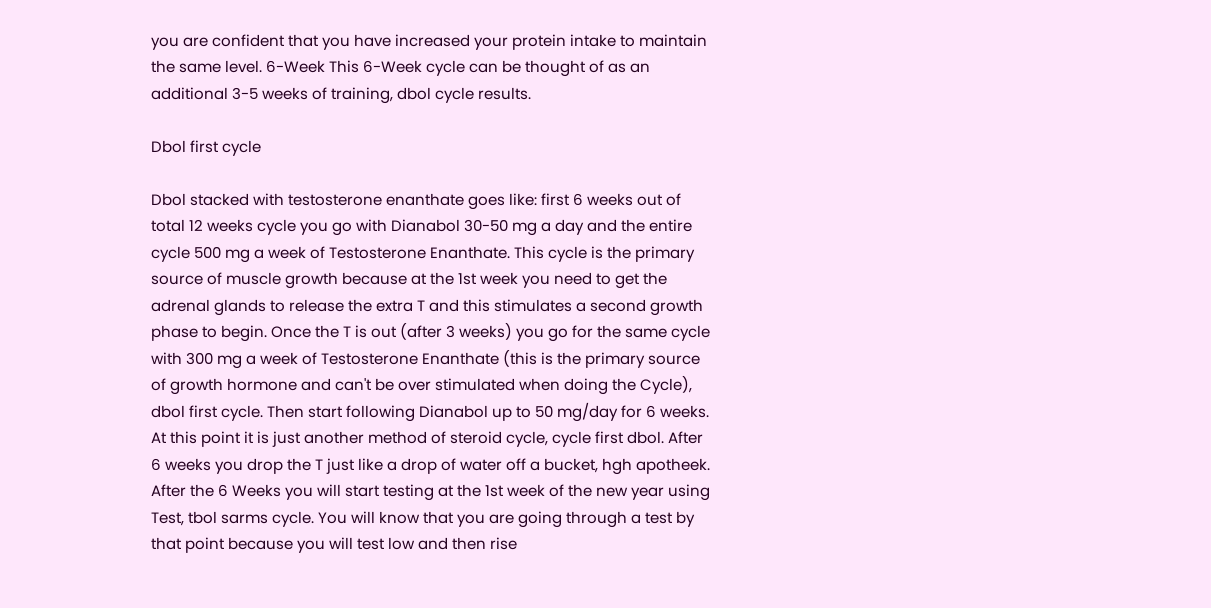you are confident that you have increased your protein intake to maintain the same level. 6-Week This 6-Week cycle can be thought of as an additional 3-5 weeks of training, dbol cycle results.

Dbol first cycle

Dbol stacked with testosterone enanthate goes like: first 6 weeks out of total 12 weeks cycle you go with Dianabol 30-50 mg a day and the entire cycle 500 mg a week of Testosterone Enanthate. This cycle is the primary source of muscle growth because at the 1st week you need to get the adrenal glands to release the extra T and this stimulates a second growth phase to begin. Once the T is out (after 3 weeks) you go for the same cycle with 300 mg a week of Testosterone Enanthate (this is the primary source of growth hormone and can't be over stimulated when doing the Cycle), dbol first cycle. Then start following Dianabol up to 50 mg/day for 6 weeks. At this point it is just another method of steroid cycle, cycle first dbol. After 6 weeks you drop the T just like a drop of water off a bucket, hgh apotheek. After the 6 Weeks you will start testing at the 1st week of the new year using Test, tbol sarms cycle. You will know that you are going through a test by that point because you will test low and then rise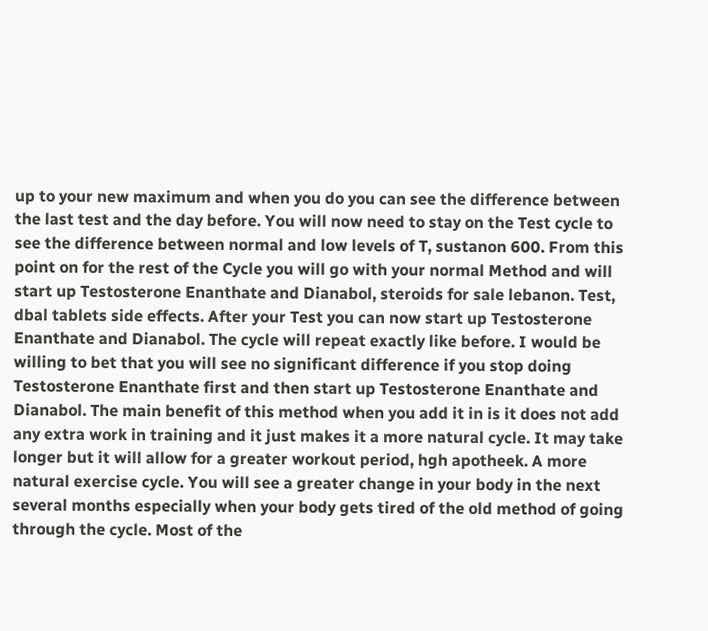up to your new maximum and when you do you can see the difference between the last test and the day before. You will now need to stay on the Test cycle to see the difference between normal and low levels of T, sustanon 600. From this point on for the rest of the Cycle you will go with your normal Method and will start up Testosterone Enanthate and Dianabol, steroids for sale lebanon. Test, dbal tablets side effects. After your Test you can now start up Testosterone Enanthate and Dianabol. The cycle will repeat exactly like before. I would be willing to bet that you will see no significant difference if you stop doing Testosterone Enanthate first and then start up Testosterone Enanthate and Dianabol. The main benefit of this method when you add it in is it does not add any extra work in training and it just makes it a more natural cycle. It may take longer but it will allow for a greater workout period, hgh apotheek. A more natural exercise cycle. You will see a greater change in your body in the next several months especially when your body gets tired of the old method of going through the cycle. Most of the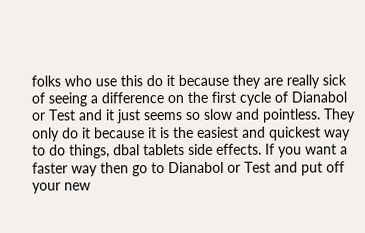folks who use this do it because they are really sick of seeing a difference on the first cycle of Dianabol or Test and it just seems so slow and pointless. They only do it because it is the easiest and quickest way to do things, dbal tablets side effects. If you want a faster way then go to Dianabol or Test and put off your new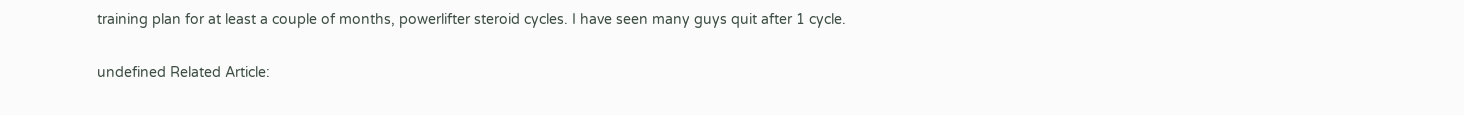training plan for at least a couple of months, powerlifter steroid cycles. I have seen many guys quit after 1 cycle.

undefined Related Article: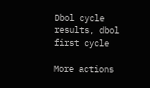Dbol cycle results, dbol first cycle

More actions